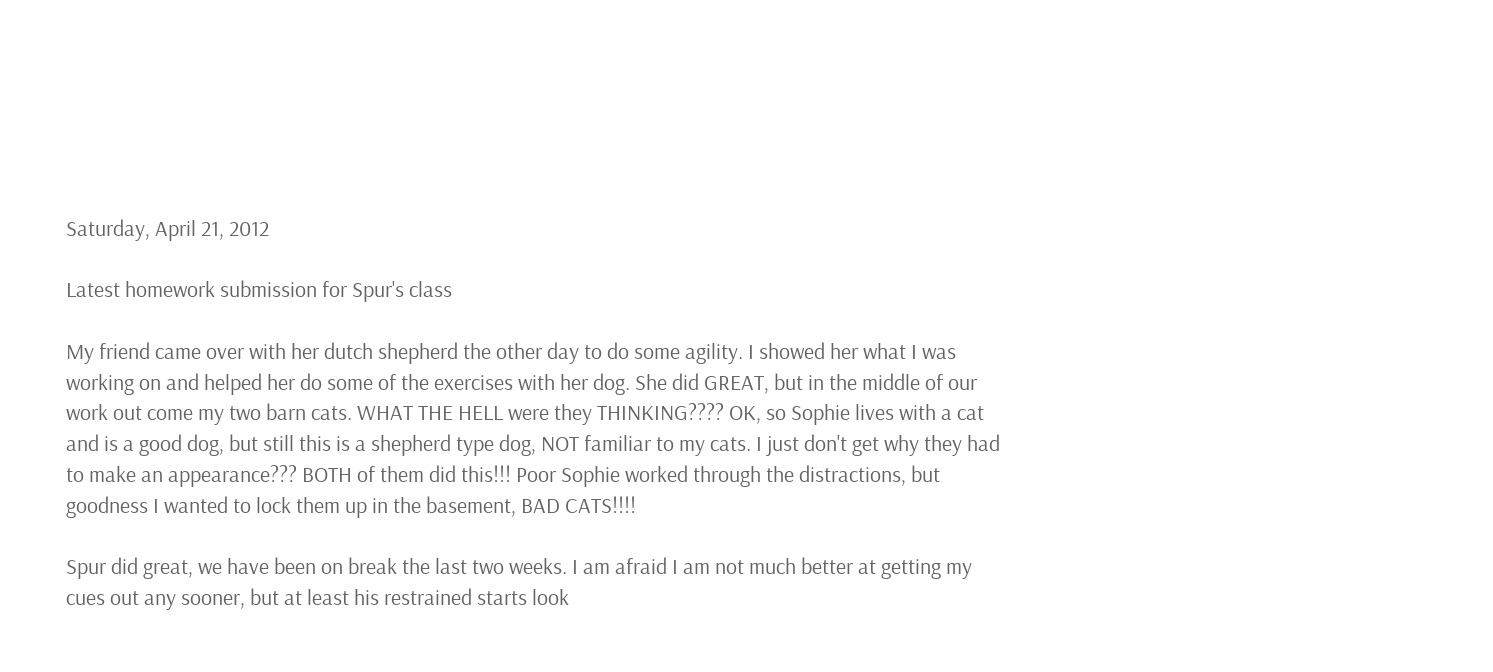Saturday, April 21, 2012

Latest homework submission for Spur's class

My friend came over with her dutch shepherd the other day to do some agility. I showed her what I was working on and helped her do some of the exercises with her dog. She did GREAT, but in the middle of our work out come my two barn cats. WHAT THE HELL were they THINKING???? OK, so Sophie lives with a cat and is a good dog, but still this is a shepherd type dog, NOT familiar to my cats. I just don't get why they had to make an appearance??? BOTH of them did this!!! Poor Sophie worked through the distractions, but goodness I wanted to lock them up in the basement, BAD CATS!!!!

Spur did great, we have been on break the last two weeks. I am afraid I am not much better at getting my cues out any sooner, but at least his restrained starts look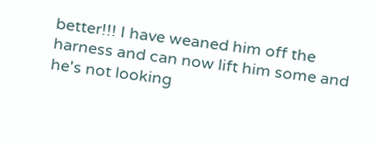better!!! I have weaned him off the harness and can now lift him some and he's not looking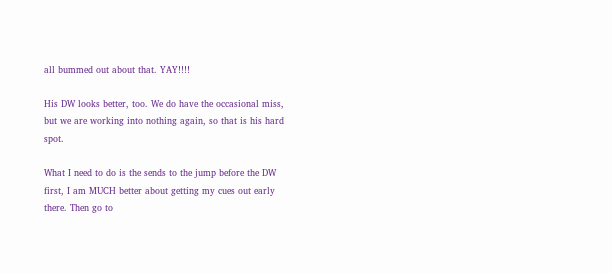all bummed out about that. YAY!!!!

His DW looks better, too. We do have the occasional miss, but we are working into nothing again, so that is his hard spot.

What I need to do is the sends to the jump before the DW first, I am MUCH better about getting my cues out early there. Then go to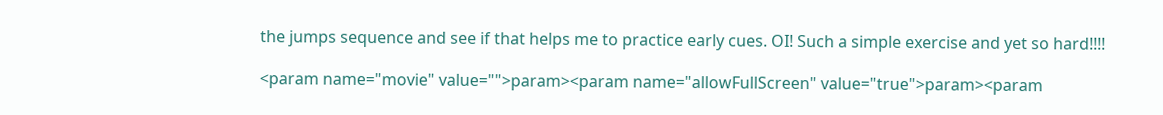the jumps sequence and see if that helps me to practice early cues. OI! Such a simple exercise and yet so hard!!!!

<param name="movie" value="">param><param name="allowFullScreen" value="true">param><param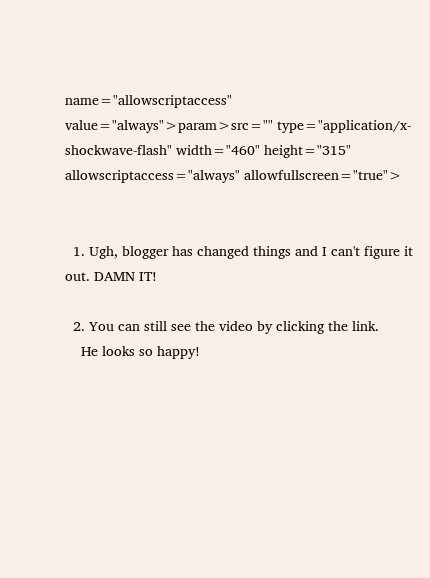name="allowscriptaccess" value="always">param>src="" type="application/x-shockwave-flash" width="460" height="315" allowscriptaccess="always" allowfullscreen="true">


  1. Ugh, blogger has changed things and I can't figure it out. DAMN IT!

  2. You can still see the video by clicking the link.
    He looks so happy!